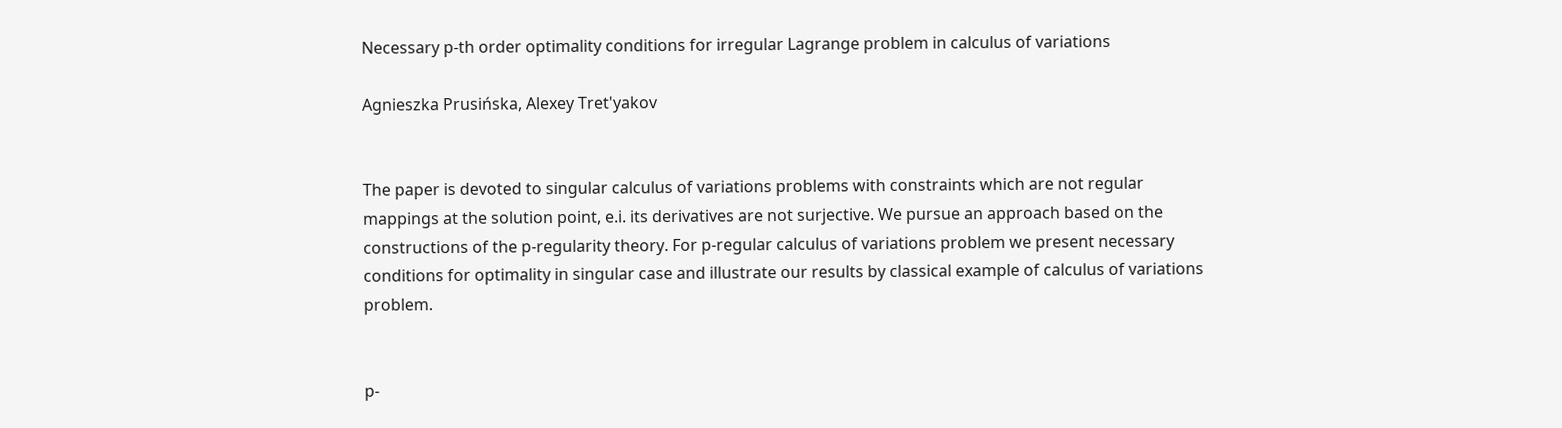Necessary p-th order optimality conditions for irregular Lagrange problem in calculus of variations

Agnieszka Prusińska, Alexey Tret'yakov


The paper is devoted to singular calculus of variations problems with constraints which are not regular mappings at the solution point, e.i. its derivatives are not surjective. We pursue an approach based on the constructions of the p-regularity theory. For p-regular calculus of variations problem we present necessary conditions for optimality in singular case and illustrate our results by classical example of calculus of variations problem.


p-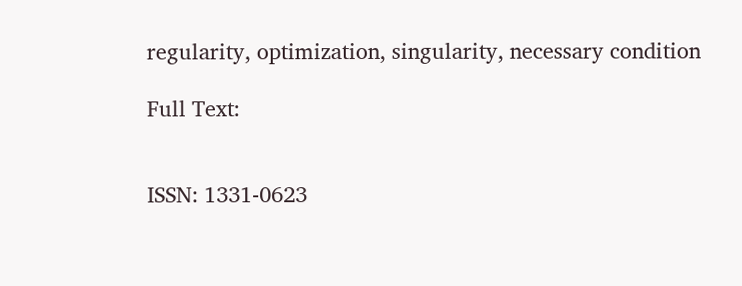regularity, optimization, singularity, necessary condition

Full Text:


ISSN: 1331-0623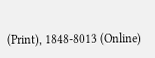(Print), 1848-8013 (Online)